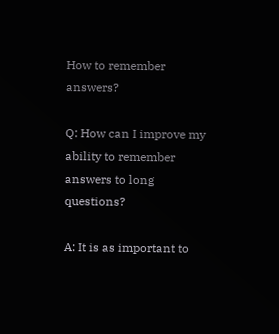How to remember answers?

Q: How can I improve my ability to remember answers to long questions?

A: It is as important to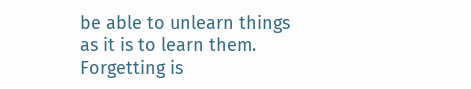be able to unlearn things as it is to learn them. Forgetting is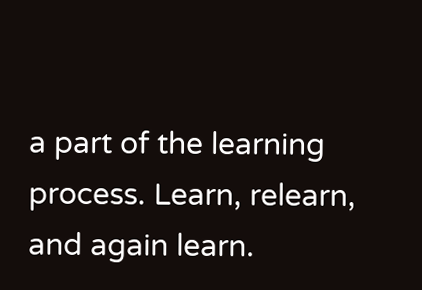a part of the learning process. Learn, relearn, and again learn.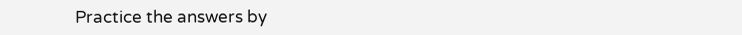Practice the answers by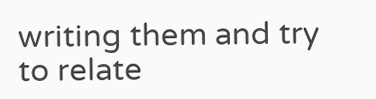writing them and try to relate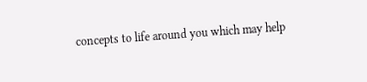concepts to life around you which may help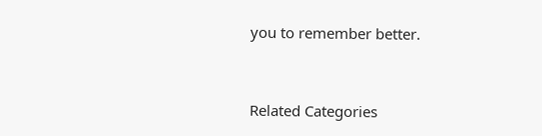you to remember better.


Related Categories